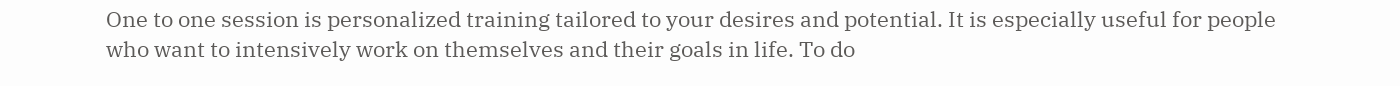One to one session is personalized training tailored to your desires and potential. It is especially useful for people who want to intensively work on themselves and their goals in life. To do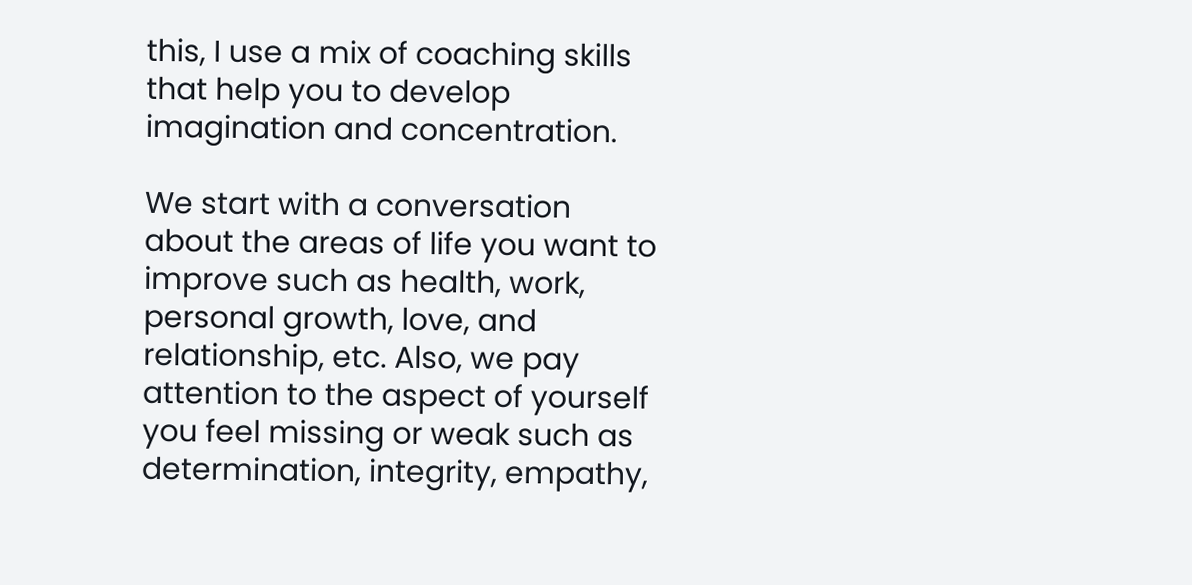this, I use a mix of coaching skills that help you to develop imagination and concentration.

We start with a conversation about the areas of life you want to improve such as health, work, personal growth, love, and relationship, etc. Also, we pay attention to the aspect of yourself you feel missing or weak such as determination, integrity, empathy,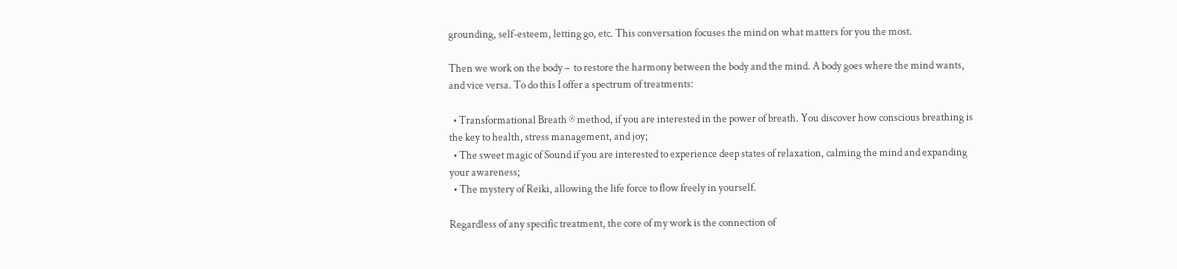grounding, self-esteem, letting go, etc. This conversation focuses the mind on what matters for you the most.

Then we work on the body –  to restore the harmony between the body and the mind. A body goes where the mind wants, and vice versa. To do this I offer a spectrum of treatments:

  • Transformational Breath ® method, if you are interested in the power of breath. You discover how conscious breathing is the key to health, stress management, and joy;
  • The sweet magic of Sound if you are interested to experience deep states of relaxation, calming the mind and expanding your awareness;
  • The mystery of Reiki, allowing the life force to flow freely in yourself.

Regardless of any specific treatment, the core of my work is the connection of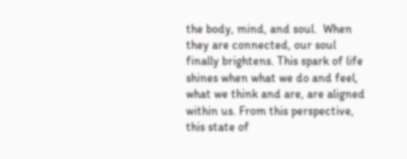the body, mind, and soul.  When they are connected, our soul finally brightens. This spark of life shines when what we do and feel, what we think and are, are aligned within us. From this perspective, this state of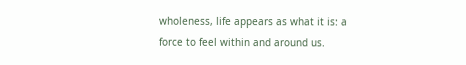wholeness, life appears as what it is: a force to feel within and around us.